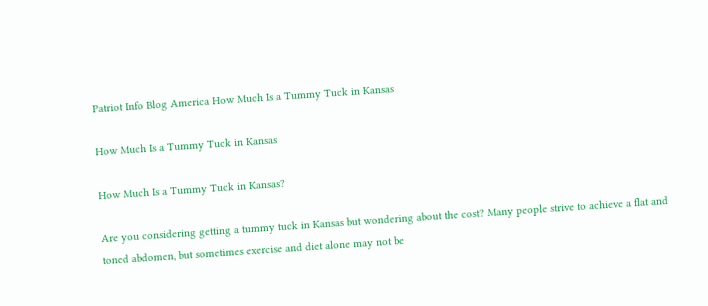Patriot Info Blog America How Much Is a Tummy Tuck in Kansas

How Much Is a Tummy Tuck in Kansas

How Much Is a Tummy Tuck in Kansas?

Are you considering getting a tummy tuck in Kansas but wondering about the cost? Many people strive to achieve a flat and toned abdomen, but sometimes exercise and diet alone may not be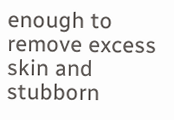enough to remove excess skin and stubborn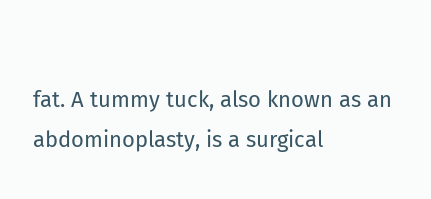fat. A tummy tuck, also known as an abdominoplasty, is a surgical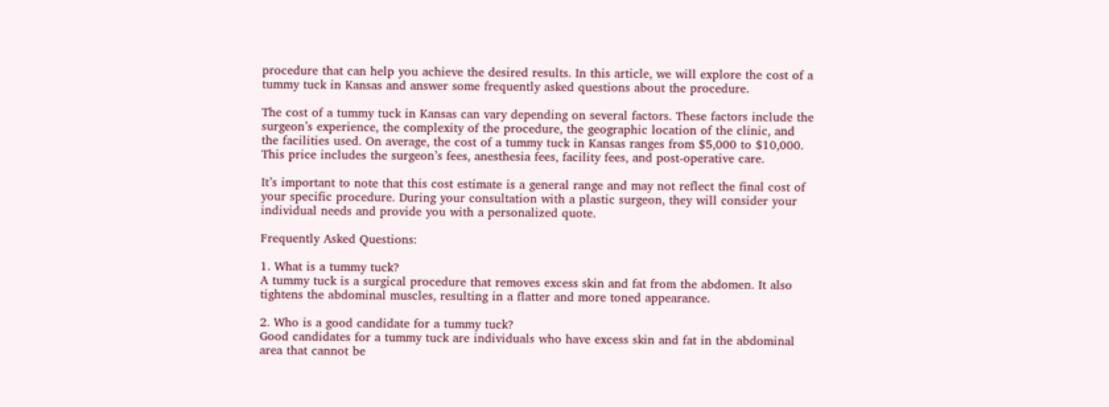procedure that can help you achieve the desired results. In this article, we will explore the cost of a tummy tuck in Kansas and answer some frequently asked questions about the procedure.

The cost of a tummy tuck in Kansas can vary depending on several factors. These factors include the surgeon’s experience, the complexity of the procedure, the geographic location of the clinic, and the facilities used. On average, the cost of a tummy tuck in Kansas ranges from $5,000 to $10,000. This price includes the surgeon’s fees, anesthesia fees, facility fees, and post-operative care.

It’s important to note that this cost estimate is a general range and may not reflect the final cost of your specific procedure. During your consultation with a plastic surgeon, they will consider your individual needs and provide you with a personalized quote.

Frequently Asked Questions:

1. What is a tummy tuck?
A tummy tuck is a surgical procedure that removes excess skin and fat from the abdomen. It also tightens the abdominal muscles, resulting in a flatter and more toned appearance.

2. Who is a good candidate for a tummy tuck?
Good candidates for a tummy tuck are individuals who have excess skin and fat in the abdominal area that cannot be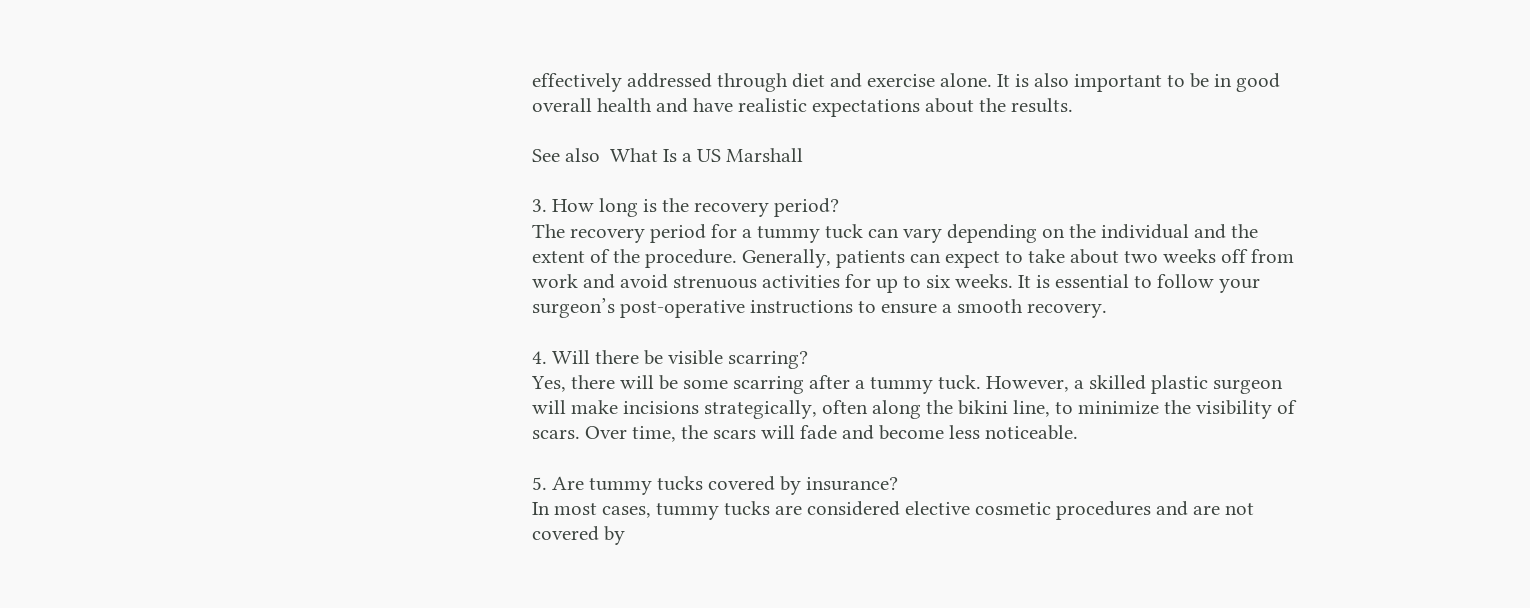effectively addressed through diet and exercise alone. It is also important to be in good overall health and have realistic expectations about the results.

See also  What Is a US Marshall

3. How long is the recovery period?
The recovery period for a tummy tuck can vary depending on the individual and the extent of the procedure. Generally, patients can expect to take about two weeks off from work and avoid strenuous activities for up to six weeks. It is essential to follow your surgeon’s post-operative instructions to ensure a smooth recovery.

4. Will there be visible scarring?
Yes, there will be some scarring after a tummy tuck. However, a skilled plastic surgeon will make incisions strategically, often along the bikini line, to minimize the visibility of scars. Over time, the scars will fade and become less noticeable.

5. Are tummy tucks covered by insurance?
In most cases, tummy tucks are considered elective cosmetic procedures and are not covered by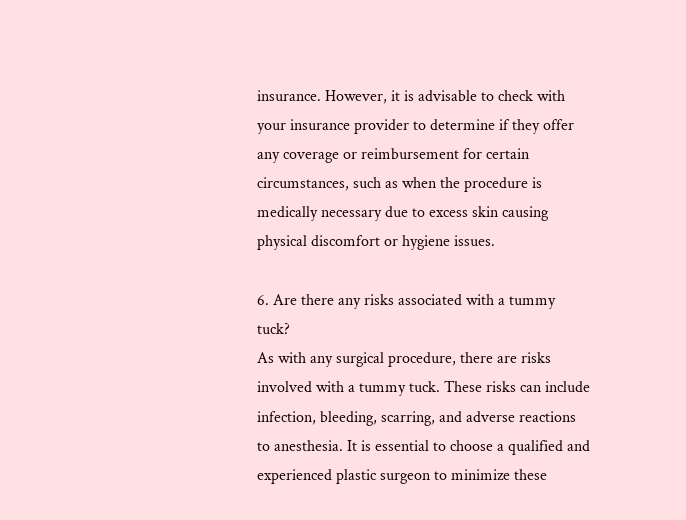insurance. However, it is advisable to check with your insurance provider to determine if they offer any coverage or reimbursement for certain circumstances, such as when the procedure is medically necessary due to excess skin causing physical discomfort or hygiene issues.

6. Are there any risks associated with a tummy tuck?
As with any surgical procedure, there are risks involved with a tummy tuck. These risks can include infection, bleeding, scarring, and adverse reactions to anesthesia. It is essential to choose a qualified and experienced plastic surgeon to minimize these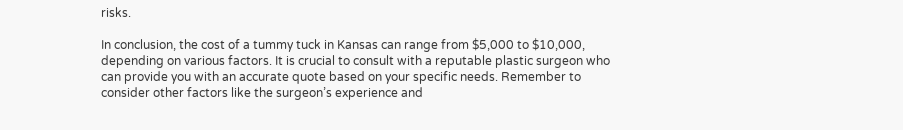risks.

In conclusion, the cost of a tummy tuck in Kansas can range from $5,000 to $10,000, depending on various factors. It is crucial to consult with a reputable plastic surgeon who can provide you with an accurate quote based on your specific needs. Remember to consider other factors like the surgeon’s experience and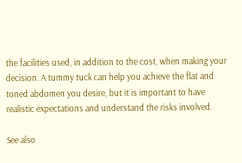the facilities used, in addition to the cost, when making your decision. A tummy tuck can help you achieve the flat and toned abdomen you desire, but it is important to have realistic expectations and understand the risks involved.

See also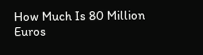How Much Is 80 Million Euros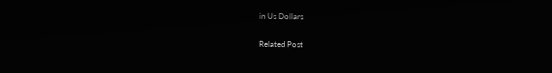in Us Dollars

Related Post